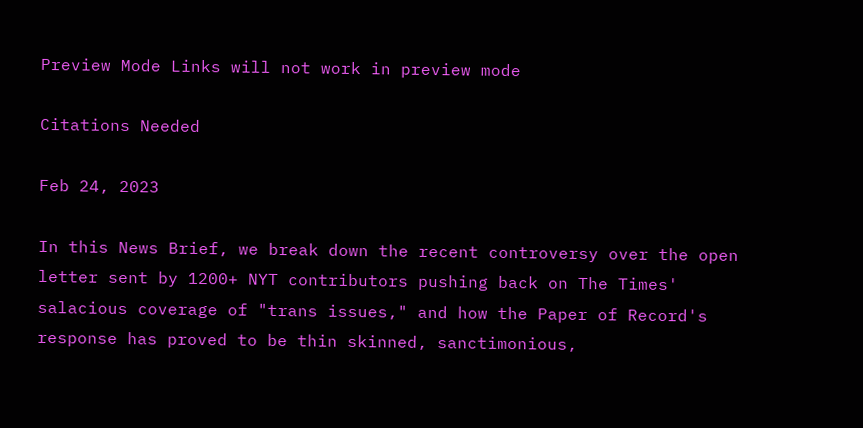Preview Mode Links will not work in preview mode

Citations Needed

Feb 24, 2023

In this News Brief, we break down the recent controversy over the open letter sent by 1200+ NYT contributors pushing back on The Times' salacious coverage of "trans issues," and how the Paper of Record's response has proved to be thin skinned, sanctimonious,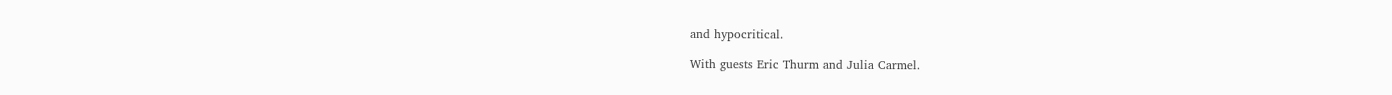and hypocritical.

With guests Eric Thurm and Julia Carmel.